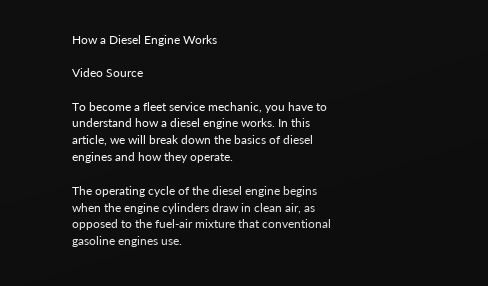How a Diesel Engine Works

Video Source

To become a fleet service mechanic, you have to understand how a diesel engine works. In this article, we will break down the basics of diesel engines and how they operate.

The operating cycle of the diesel engine begins when the engine cylinders draw in clean air, as opposed to the fuel-air mixture that conventional gasoline engines use.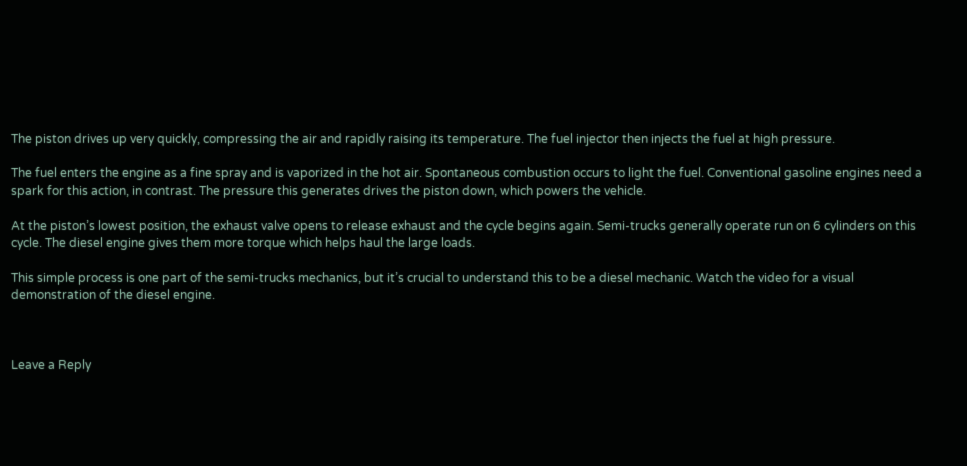The piston drives up very quickly, compressing the air and rapidly raising its temperature. The fuel injector then injects the fuel at high pressure.

The fuel enters the engine as a fine spray and is vaporized in the hot air. Spontaneous combustion occurs to light the fuel. Conventional gasoline engines need a spark for this action, in contrast. The pressure this generates drives the piston down, which powers the vehicle.

At the piston’s lowest position, the exhaust valve opens to release exhaust and the cycle begins again. Semi-trucks generally operate run on 6 cylinders on this cycle. The diesel engine gives them more torque which helps haul the large loads.

This simple process is one part of the semi-trucks mechanics, but it’s crucial to understand this to be a diesel mechanic. Watch the video for a visual demonstration of the diesel engine.



Leave a Reply